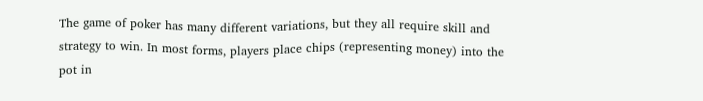The game of poker has many different variations, but they all require skill and strategy to win. In most forms, players place chips (representing money) into the pot in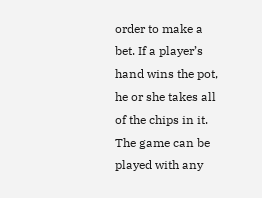order to make a bet. If a player’s hand wins the pot, he or she takes all of the chips in it. The game can be played with any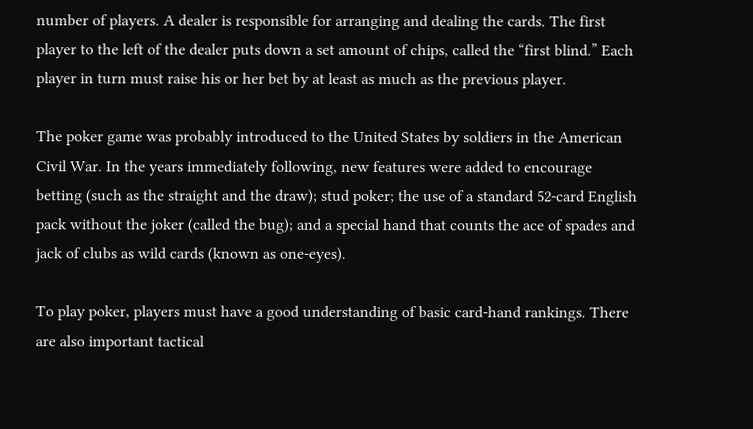number of players. A dealer is responsible for arranging and dealing the cards. The first player to the left of the dealer puts down a set amount of chips, called the “first blind.” Each player in turn must raise his or her bet by at least as much as the previous player.

The poker game was probably introduced to the United States by soldiers in the American Civil War. In the years immediately following, new features were added to encourage betting (such as the straight and the draw); stud poker; the use of a standard 52-card English pack without the joker (called the bug); and a special hand that counts the ace of spades and jack of clubs as wild cards (known as one-eyes).

To play poker, players must have a good understanding of basic card-hand rankings. There are also important tactical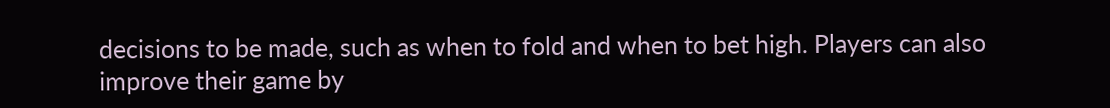decisions to be made, such as when to fold and when to bet high. Players can also improve their game by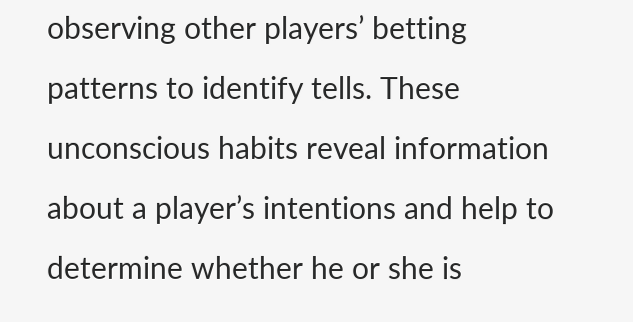observing other players’ betting patterns to identify tells. These unconscious habits reveal information about a player’s intentions and help to determine whether he or she is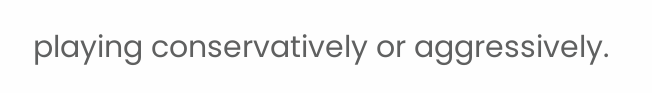playing conservatively or aggressively.